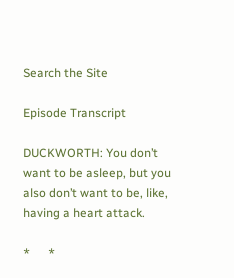Search the Site

Episode Transcript

DUCKWORTH: You don’t want to be asleep, but you also don’t want to be, like, having a heart attack.

*      *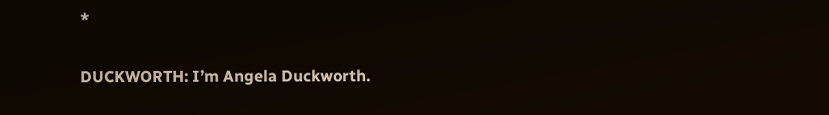*

DUCKWORTH: I’m Angela Duckworth.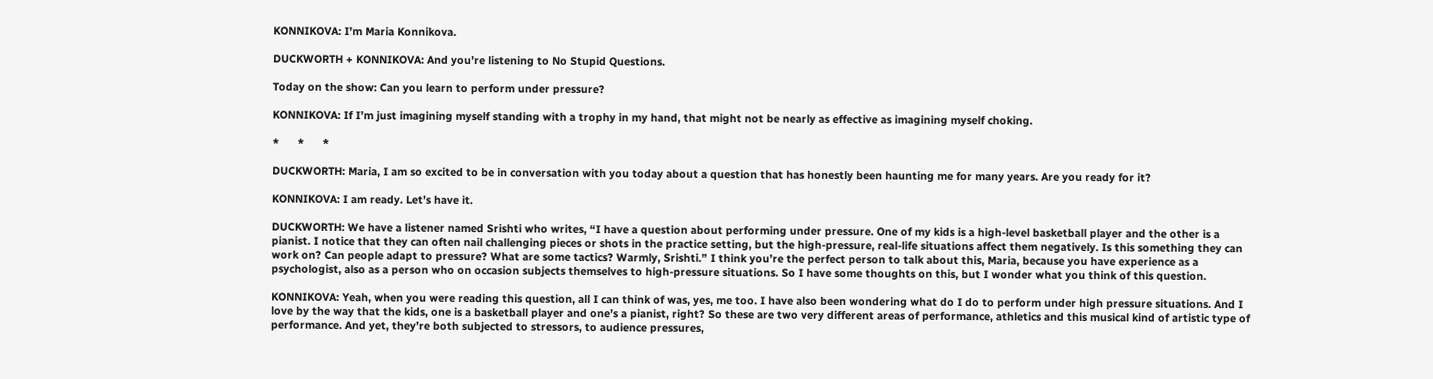KONNIKOVA: I’m Maria Konnikova.

DUCKWORTH + KONNIKOVA: And you’re listening to No Stupid Questions.

Today on the show: Can you learn to perform under pressure?

KONNIKOVA: If I’m just imagining myself standing with a trophy in my hand, that might not be nearly as effective as imagining myself choking.

*      *      *

DUCKWORTH: Maria, I am so excited to be in conversation with you today about a question that has honestly been haunting me for many years. Are you ready for it?

KONNIKOVA: I am ready. Let’s have it.

DUCKWORTH: We have a listener named Srishti who writes, “I have a question about performing under pressure. One of my kids is a high-level basketball player and the other is a pianist. I notice that they can often nail challenging pieces or shots in the practice setting, but the high-pressure, real-life situations affect them negatively. Is this something they can work on? Can people adapt to pressure? What are some tactics? Warmly, Srishti.” I think you’re the perfect person to talk about this, Maria, because you have experience as a psychologist, also as a person who on occasion subjects themselves to high-pressure situations. So I have some thoughts on this, but I wonder what you think of this question.

KONNIKOVA: Yeah, when you were reading this question, all I can think of was, yes, me too. I have also been wondering what do I do to perform under high pressure situations. And I love by the way that the kids, one is a basketball player and one’s a pianist, right? So these are two very different areas of performance, athletics and this musical kind of artistic type of performance. And yet, they’re both subjected to stressors, to audience pressures,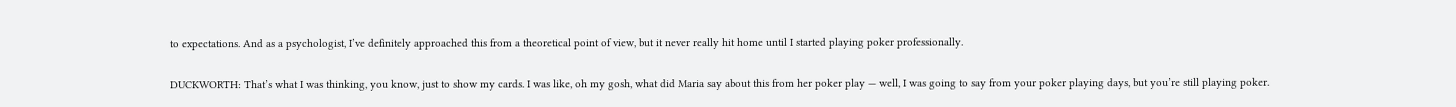to expectations. And as a psychologist, I’ve definitely approached this from a theoretical point of view, but it never really hit home until I started playing poker professionally.

DUCKWORTH: That’s what I was thinking, you know, just to show my cards. I was like, oh my gosh, what did Maria say about this from her poker play — well, I was going to say from your poker playing days, but you’re still playing poker.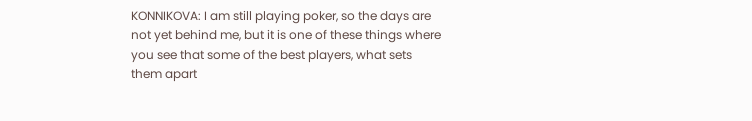KONNIKOVA: I am still playing poker, so the days are not yet behind me, but it is one of these things where you see that some of the best players, what sets them apart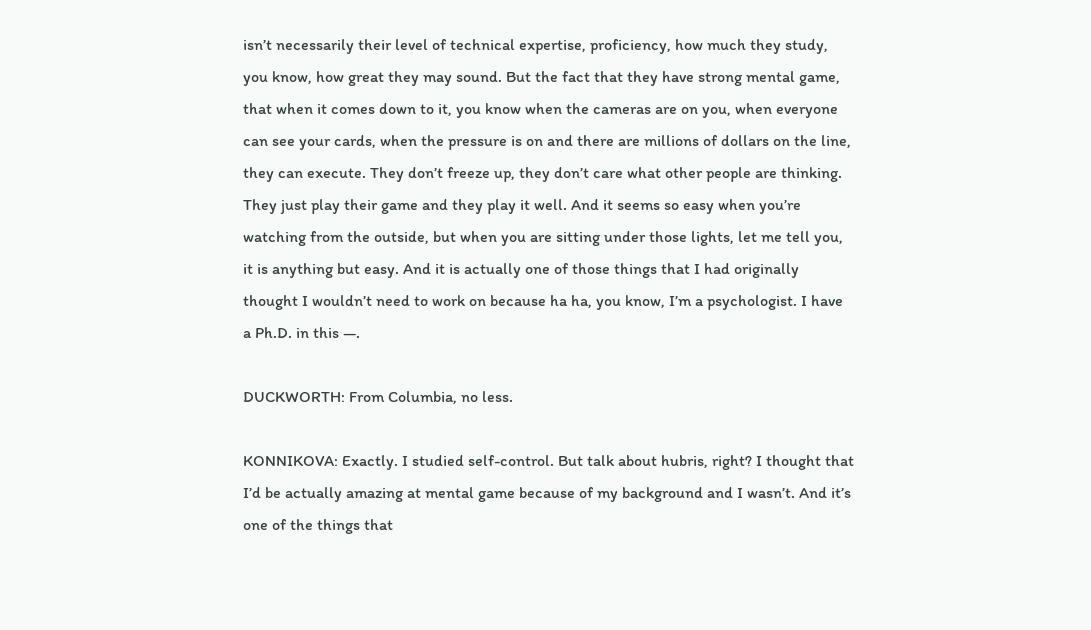isn’t necessarily their level of technical expertise, proficiency, how much they study, you know, how great they may sound. But the fact that they have strong mental game, that when it comes down to it, you know when the cameras are on you, when everyone can see your cards, when the pressure is on and there are millions of dollars on the line, they can execute. They don’t freeze up, they don’t care what other people are thinking. They just play their game and they play it well. And it seems so easy when you’re watching from the outside, but when you are sitting under those lights, let me tell you, it is anything but easy. And it is actually one of those things that I had originally thought I wouldn’t need to work on because ha ha, you know, I’m a psychologist. I have a Ph.D. in this —.

DUCKWORTH: From Columbia, no less.

KONNIKOVA: Exactly. I studied self-control. But talk about hubris, right? I thought that I’d be actually amazing at mental game because of my background and I wasn’t. And it’s one of the things that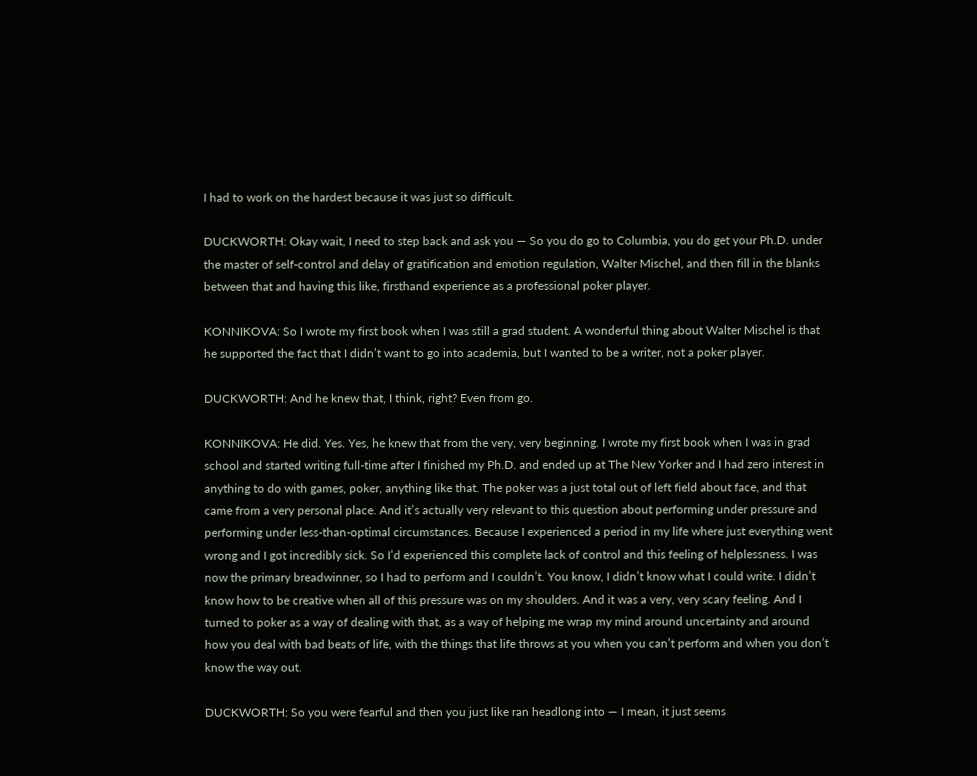I had to work on the hardest because it was just so difficult.

DUCKWORTH: Okay wait, I need to step back and ask you — So you do go to Columbia, you do get your Ph.D. under the master of self-control and delay of gratification and emotion regulation, Walter Mischel, and then fill in the blanks between that and having this like, firsthand experience as a professional poker player.

KONNIKOVA: So I wrote my first book when I was still a grad student. A wonderful thing about Walter Mischel is that he supported the fact that I didn’t want to go into academia, but I wanted to be a writer, not a poker player.

DUCKWORTH: And he knew that, I think, right? Even from go.

KONNIKOVA: He did. Yes. Yes, he knew that from the very, very beginning. I wrote my first book when I was in grad school and started writing full-time after I finished my Ph.D. and ended up at The New Yorker and I had zero interest in anything to do with games, poker, anything like that. The poker was a just total out of left field about face, and that came from a very personal place. And it’s actually very relevant to this question about performing under pressure and performing under less-than-optimal circumstances. Because I experienced a period in my life where just everything went wrong and I got incredibly sick. So I’d experienced this complete lack of control and this feeling of helplessness. I was now the primary breadwinner, so I had to perform and I couldn’t. You know, I didn’t know what I could write. I didn’t know how to be creative when all of this pressure was on my shoulders. And it was a very, very scary feeling. And I turned to poker as a way of dealing with that, as a way of helping me wrap my mind around uncertainty and around how you deal with bad beats of life, with the things that life throws at you when you can’t perform and when you don’t know the way out.

DUCKWORTH: So you were fearful and then you just like ran headlong into — I mean, it just seems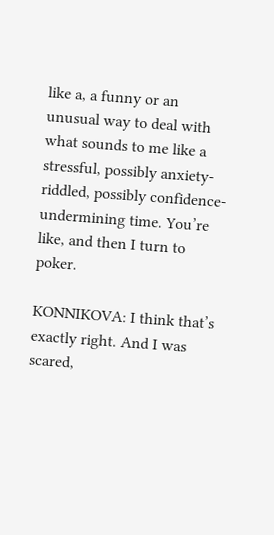like a, a funny or an unusual way to deal with what sounds to me like a stressful, possibly anxiety-riddled, possibly confidence-undermining time. You’re like, and then I turn to poker.

KONNIKOVA: I think that’s exactly right. And I was scared,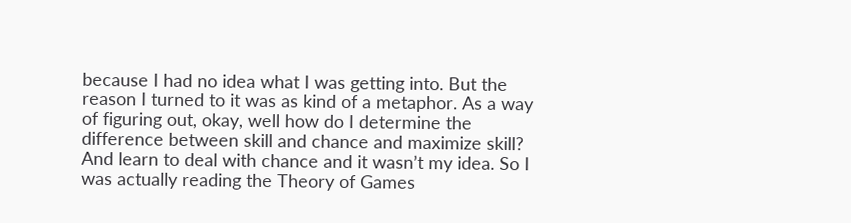because I had no idea what I was getting into. But the reason I turned to it was as kind of a metaphor. As a way of figuring out, okay, well how do I determine the difference between skill and chance and maximize skill? And learn to deal with chance and it wasn’t my idea. So I was actually reading the Theory of Games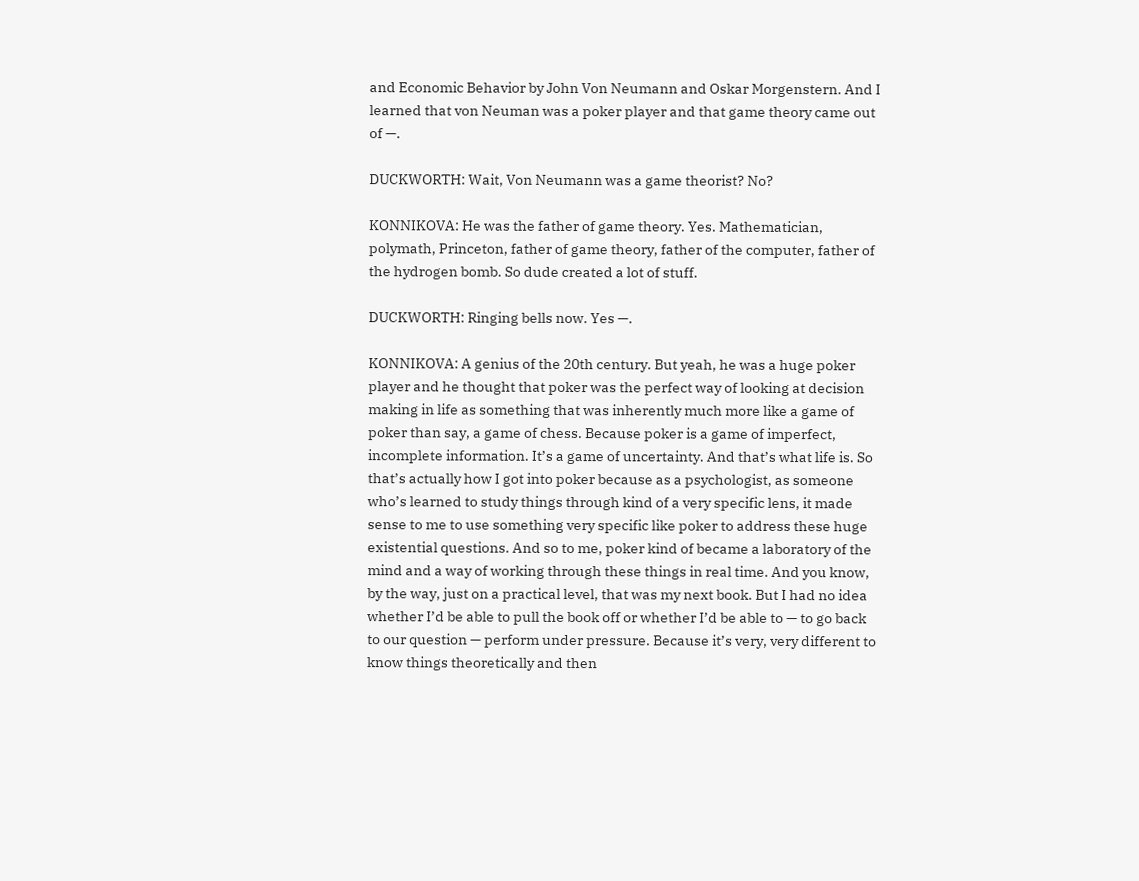and Economic Behavior by John Von Neumann and Oskar Morgenstern. And I learned that von Neuman was a poker player and that game theory came out of —.

DUCKWORTH: Wait, Von Neumann was a game theorist? No?

KONNIKOVA: He was the father of game theory. Yes. Mathematician, polymath, Princeton, father of game theory, father of the computer, father of the hydrogen bomb. So dude created a lot of stuff.

DUCKWORTH: Ringing bells now. Yes —.

KONNIKOVA: A genius of the 20th century. But yeah, he was a huge poker player and he thought that poker was the perfect way of looking at decision making in life as something that was inherently much more like a game of poker than say, a game of chess. Because poker is a game of imperfect, incomplete information. It’s a game of uncertainty. And that’s what life is. So that’s actually how I got into poker because as a psychologist, as someone who’s learned to study things through kind of a very specific lens, it made sense to me to use something very specific like poker to address these huge existential questions. And so to me, poker kind of became a laboratory of the mind and a way of working through these things in real time. And you know, by the way, just on a practical level, that was my next book. But I had no idea whether I’d be able to pull the book off or whether I’d be able to — to go back to our question — perform under pressure. Because it’s very, very different to know things theoretically and then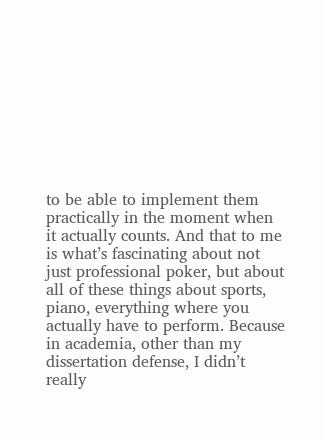to be able to implement them practically in the moment when it actually counts. And that to me is what’s fascinating about not just professional poker, but about all of these things about sports, piano, everything where you actually have to perform. Because in academia, other than my dissertation defense, I didn’t really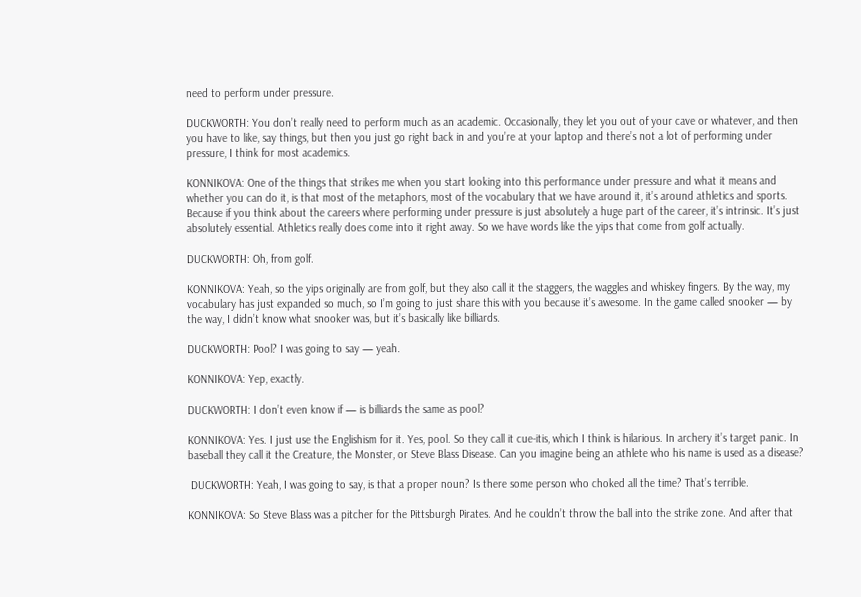need to perform under pressure.

DUCKWORTH: You don’t really need to perform much as an academic. Occasionally, they let you out of your cave or whatever, and then you have to like, say things, but then you just go right back in and you’re at your laptop and there’s not a lot of performing under pressure, I think for most academics.

KONNIKOVA: One of the things that strikes me when you start looking into this performance under pressure and what it means and whether you can do it, is that most of the metaphors, most of the vocabulary that we have around it, it’s around athletics and sports. Because if you think about the careers where performing under pressure is just absolutely a huge part of the career, it’s intrinsic. It’s just absolutely essential. Athletics really does come into it right away. So we have words like the yips that come from golf actually.

DUCKWORTH: Oh, from golf.

KONNIKOVA: Yeah, so the yips originally are from golf, but they also call it the staggers, the waggles and whiskey fingers. By the way, my vocabulary has just expanded so much, so I’m going to just share this with you because it’s awesome. In the game called snooker — by the way, I didn’t know what snooker was, but it’s basically like billiards.

DUCKWORTH: Pool? I was going to say — yeah.

KONNIKOVA: Yep, exactly.

DUCKWORTH: I don’t even know if — is billiards the same as pool?

KONNIKOVA: Yes. I just use the Englishism for it. Yes, pool. So they call it cue-itis, which I think is hilarious. In archery it’s target panic. In baseball they call it the Creature, the Monster, or Steve Blass Disease. Can you imagine being an athlete who his name is used as a disease?

 DUCKWORTH: Yeah, I was going to say, is that a proper noun? Is there some person who choked all the time? That’s terrible.

KONNIKOVA: So Steve Blass was a pitcher for the Pittsburgh Pirates. And he couldn’t throw the ball into the strike zone. And after that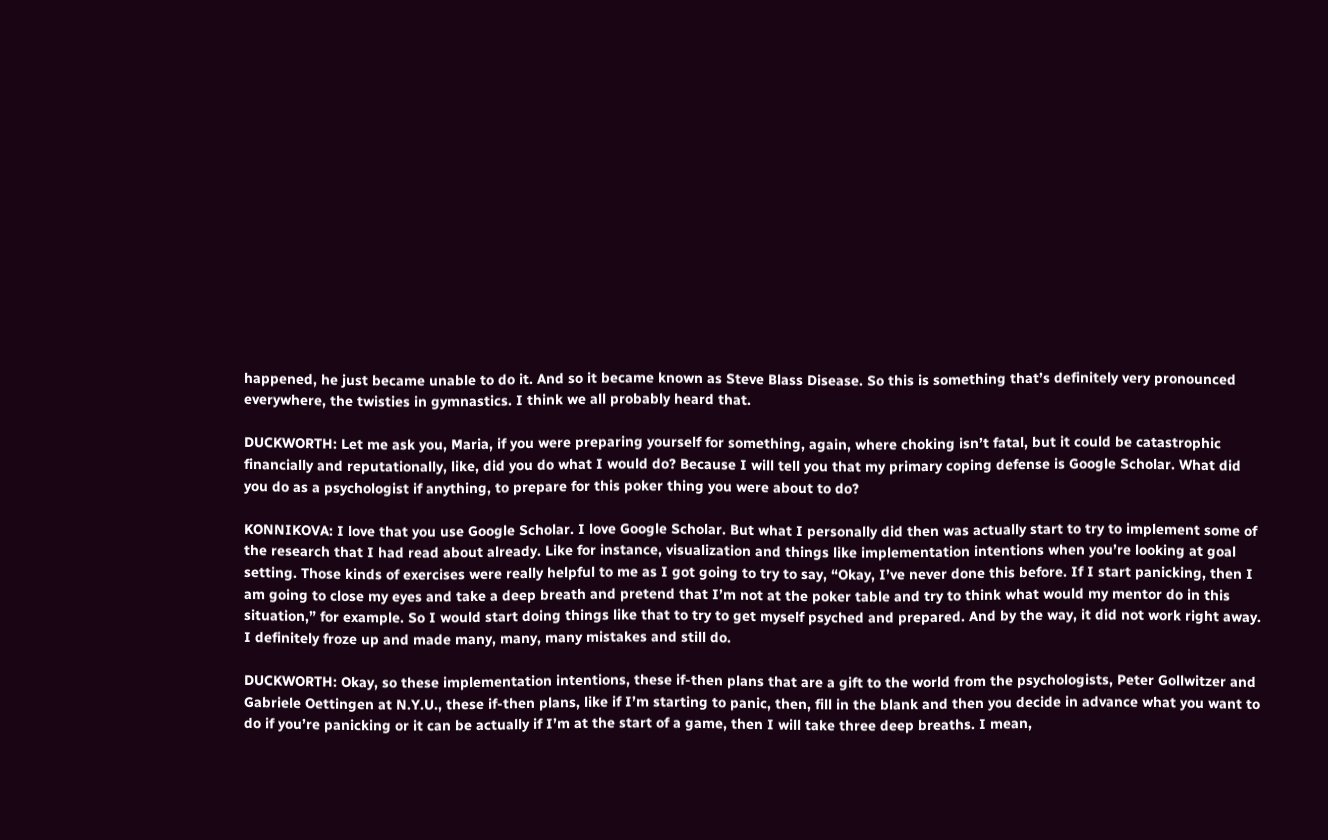happened, he just became unable to do it. And so it became known as Steve Blass Disease. So this is something that’s definitely very pronounced everywhere, the twisties in gymnastics. I think we all probably heard that.

DUCKWORTH: Let me ask you, Maria, if you were preparing yourself for something, again, where choking isn’t fatal, but it could be catastrophic financially and reputationally, like, did you do what I would do? Because I will tell you that my primary coping defense is Google Scholar. What did you do as a psychologist if anything, to prepare for this poker thing you were about to do?

KONNIKOVA: I love that you use Google Scholar. I love Google Scholar. But what I personally did then was actually start to try to implement some of the research that I had read about already. Like for instance, visualization and things like implementation intentions when you’re looking at goal setting. Those kinds of exercises were really helpful to me as I got going to try to say, “Okay, I’ve never done this before. If I start panicking, then I am going to close my eyes and take a deep breath and pretend that I’m not at the poker table and try to think what would my mentor do in this situation,” for example. So I would start doing things like that to try to get myself psyched and prepared. And by the way, it did not work right away. I definitely froze up and made many, many, many mistakes and still do.

DUCKWORTH: Okay, so these implementation intentions, these if-then plans that are a gift to the world from the psychologists, Peter Gollwitzer and Gabriele Oettingen at N.Y.U., these if-then plans, like if I’m starting to panic, then, fill in the blank and then you decide in advance what you want to do if you’re panicking or it can be actually if I’m at the start of a game, then I will take three deep breaths. I mean,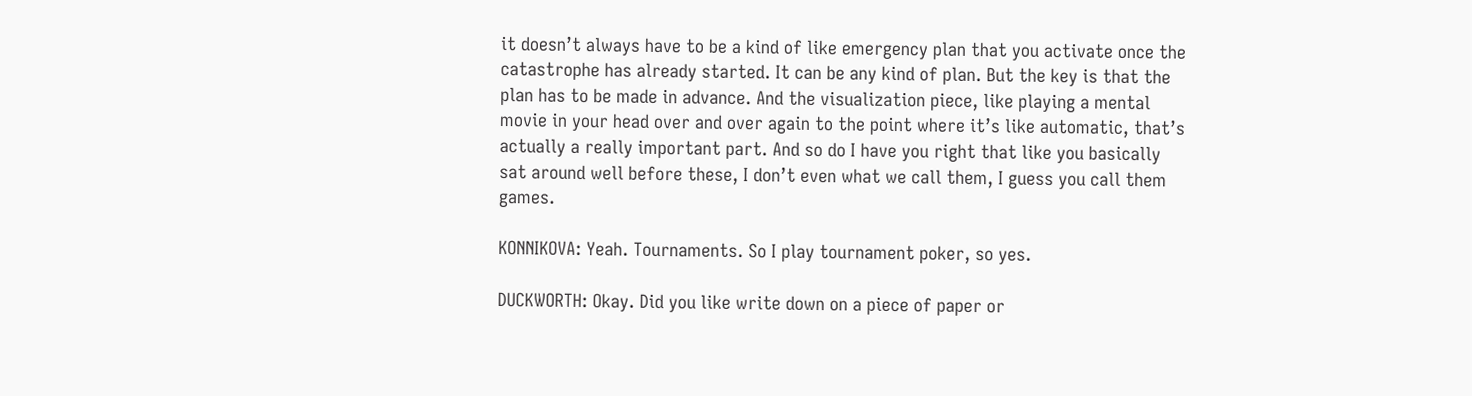it doesn’t always have to be a kind of like emergency plan that you activate once the catastrophe has already started. It can be any kind of plan. But the key is that the plan has to be made in advance. And the visualization piece, like playing a mental movie in your head over and over again to the point where it’s like automatic, that’s actually a really important part. And so do I have you right that like you basically sat around well before these, I don’t even what we call them, I guess you call them games.

KONNIKOVA: Yeah. Tournaments. So I play tournament poker, so yes.

DUCKWORTH: Okay. Did you like write down on a piece of paper or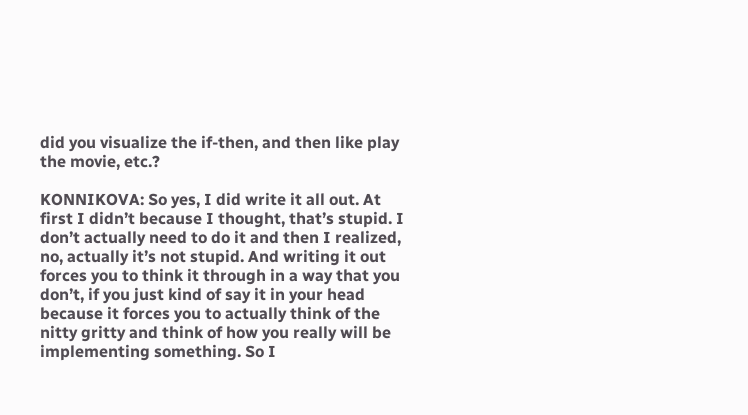did you visualize the if-then, and then like play the movie, etc.?

KONNIKOVA: So yes, I did write it all out. At first I didn’t because I thought, that’s stupid. I don’t actually need to do it and then I realized, no, actually it’s not stupid. And writing it out forces you to think it through in a way that you don’t, if you just kind of say it in your head because it forces you to actually think of the nitty gritty and think of how you really will be implementing something. So I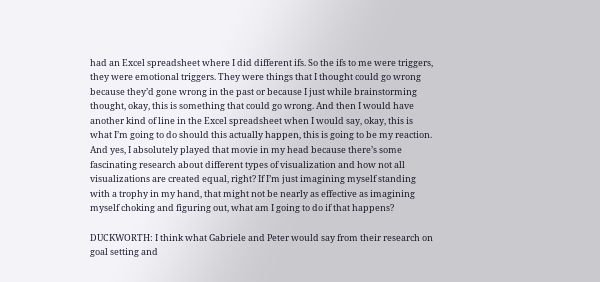had an Excel spreadsheet where I did different ifs. So the ifs to me were triggers, they were emotional triggers. They were things that I thought could go wrong because they’d gone wrong in the past or because I just while brainstorming thought, okay, this is something that could go wrong. And then I would have another kind of line in the Excel spreadsheet when I would say, okay, this is what I’m going to do should this actually happen, this is going to be my reaction. And yes, I absolutely played that movie in my head because there’s some fascinating research about different types of visualization and how not all visualizations are created equal, right? If I’m just imagining myself standing with a trophy in my hand, that might not be nearly as effective as imagining myself choking and figuring out, what am I going to do if that happens?

DUCKWORTH: I think what Gabriele and Peter would say from their research on goal setting and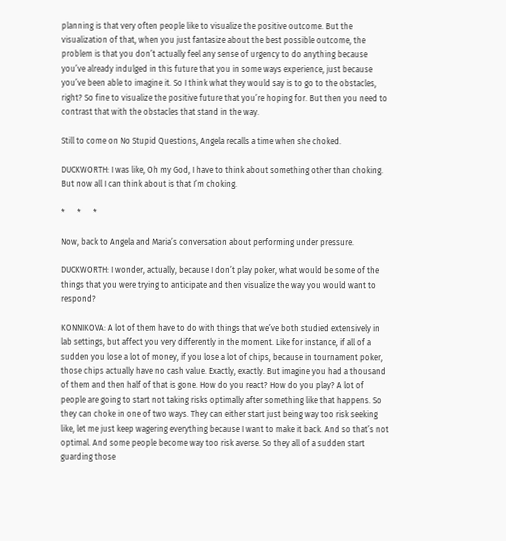planning is that very often people like to visualize the positive outcome. But the visualization of that, when you just fantasize about the best possible outcome, the problem is that you don’t actually feel any sense of urgency to do anything because you’ve already indulged in this future that you in some ways experience, just because you’ve been able to imagine it. So I think what they would say is to go to the obstacles, right? So fine to visualize the positive future that you’re hoping for. But then you need to contrast that with the obstacles that stand in the way.

Still to come on No Stupid Questions, Angela recalls a time when she choked.

DUCKWORTH: I was like, Oh my God, I have to think about something other than choking. But now all I can think about is that I’m choking.

*      *      *

Now, back to Angela and Maria’s conversation about performing under pressure.

DUCKWORTH: I wonder, actually, because I don’t play poker, what would be some of the things that you were trying to anticipate and then visualize the way you would want to respond?

KONNIKOVA: A lot of them have to do with things that we’ve both studied extensively in lab settings, but affect you very differently in the moment. Like for instance, if all of a sudden you lose a lot of money, if you lose a lot of chips, because in tournament poker, those chips actually have no cash value. Exactly, exactly. But imagine you had a thousand of them and then half of that is gone. How do you react? How do you play? A lot of people are going to start not taking risks optimally after something like that happens. So they can choke in one of two ways. They can either start just being way too risk seeking like, let me just keep wagering everything because I want to make it back. And so that’s not optimal. And some people become way too risk averse. So they all of a sudden start guarding those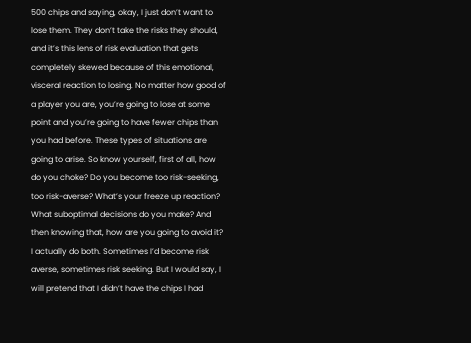500 chips and saying, okay, I just don’t want to lose them. They don’t take the risks they should, and it’s this lens of risk evaluation that gets completely skewed because of this emotional, visceral reaction to losing. No matter how good of a player you are, you’re going to lose at some point and you’re going to have fewer chips than you had before. These types of situations are going to arise. So know yourself, first of all, how do you choke? Do you become too risk-seeking, too risk-averse? What’s your freeze up reaction? What suboptimal decisions do you make? And then knowing that, how are you going to avoid it? I actually do both. Sometimes I’d become risk averse, sometimes risk seeking. But I would say, I will pretend that I didn’t have the chips I had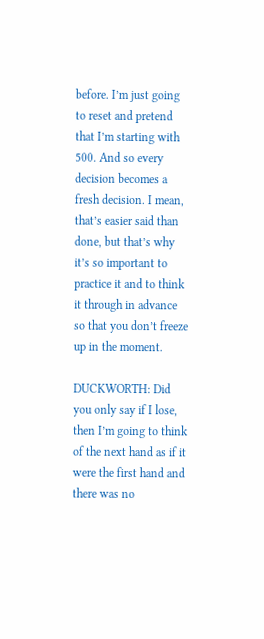before. I’m just going to reset and pretend that I’m starting with 500. And so every decision becomes a fresh decision. I mean, that’s easier said than done, but that’s why it’s so important to practice it and to think it through in advance so that you don’t freeze up in the moment.

DUCKWORTH: Did you only say if I lose, then I’m going to think of the next hand as if it were the first hand and there was no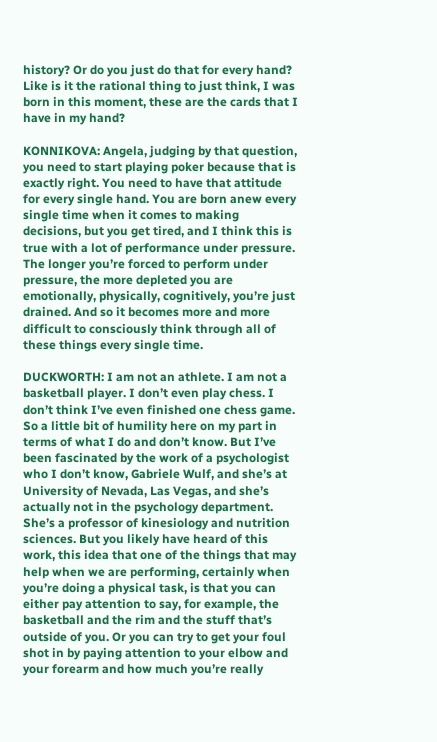history? Or do you just do that for every hand? Like is it the rational thing to just think, I was born in this moment, these are the cards that I have in my hand?

KONNIKOVA: Angela, judging by that question, you need to start playing poker because that is exactly right. You need to have that attitude for every single hand. You are born anew every single time when it comes to making decisions, but you get tired, and I think this is true with a lot of performance under pressure. The longer you’re forced to perform under pressure, the more depleted you are emotionally, physically, cognitively, you’re just drained. And so it becomes more and more difficult to consciously think through all of these things every single time.

DUCKWORTH: I am not an athlete. I am not a basketball player. I don’t even play chess. I don’t think I’ve even finished one chess game. So a little bit of humility here on my part in terms of what I do and don’t know. But I’ve been fascinated by the work of a psychologist who I don’t know, Gabriele Wulf, and she’s at University of Nevada, Las Vegas, and she’s actually not in the psychology department. She’s a professor of kinesiology and nutrition sciences. But you likely have heard of this work, this idea that one of the things that may help when we are performing, certainly when you’re doing a physical task, is that you can either pay attention to say, for example, the basketball and the rim and the stuff that’s outside of you. Or you can try to get your foul shot in by paying attention to your elbow and your forearm and how much you’re really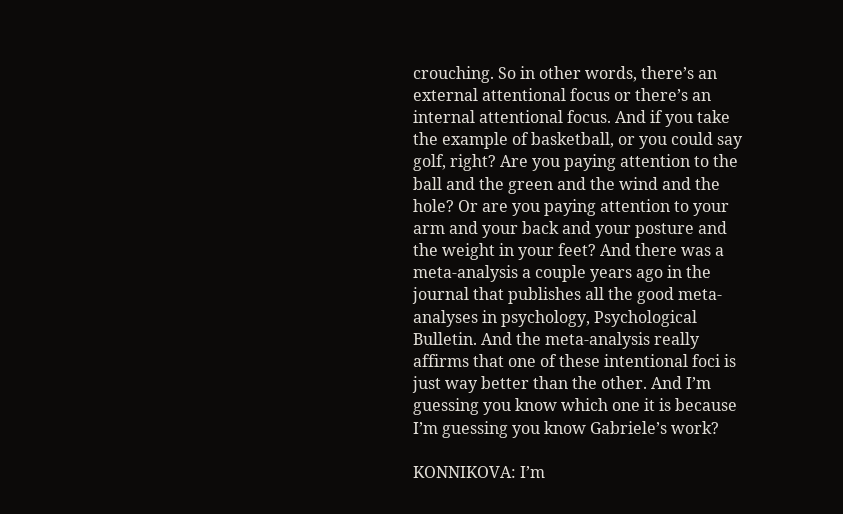crouching. So in other words, there’s an external attentional focus or there’s an internal attentional focus. And if you take the example of basketball, or you could say golf, right? Are you paying attention to the ball and the green and the wind and the hole? Or are you paying attention to your arm and your back and your posture and the weight in your feet? And there was a meta-analysis a couple years ago in the journal that publishes all the good meta-analyses in psychology, Psychological Bulletin. And the meta-analysis really affirms that one of these intentional foci is just way better than the other. And I’m guessing you know which one it is because I’m guessing you know Gabriele’s work?

KONNIKOVA: I’m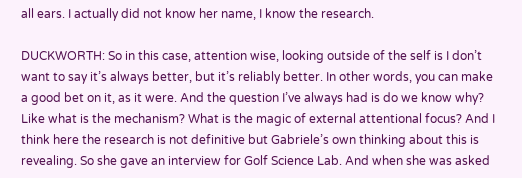all ears. I actually did not know her name, I know the research.

DUCKWORTH: So in this case, attention wise, looking outside of the self is I don’t want to say it’s always better, but it’s reliably better. In other words, you can make a good bet on it, as it were. And the question I’ve always had is do we know why? Like what is the mechanism? What is the magic of external attentional focus? And I think here the research is not definitive but Gabriele’s own thinking about this is revealing. So she gave an interview for Golf Science Lab. And when she was asked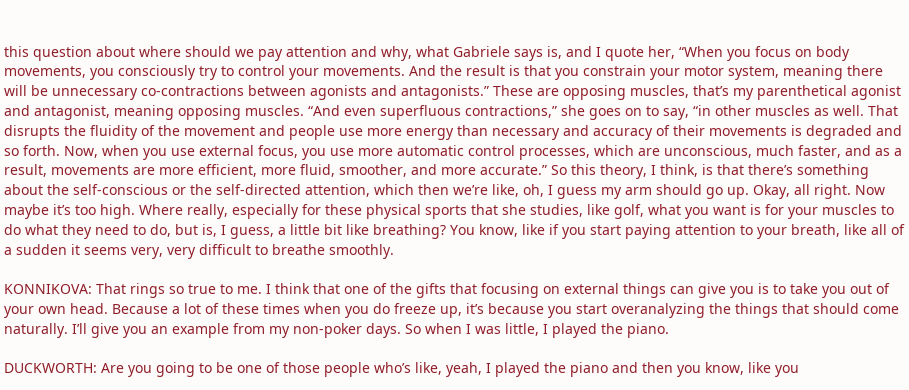this question about where should we pay attention and why, what Gabriele says is, and I quote her, “When you focus on body movements, you consciously try to control your movements. And the result is that you constrain your motor system, meaning there will be unnecessary co-contractions between agonists and antagonists.” These are opposing muscles, that’s my parenthetical agonist and antagonist, meaning opposing muscles. “And even superfluous contractions,” she goes on to say, “in other muscles as well. That disrupts the fluidity of the movement and people use more energy than necessary and accuracy of their movements is degraded and so forth. Now, when you use external focus, you use more automatic control processes, which are unconscious, much faster, and as a result, movements are more efficient, more fluid, smoother, and more accurate.” So this theory, I think, is that there’s something about the self-conscious or the self-directed attention, which then we’re like, oh, I guess my arm should go up. Okay, all right. Now maybe it’s too high. Where really, especially for these physical sports that she studies, like golf, what you want is for your muscles to do what they need to do, but is, I guess, a little bit like breathing? You know, like if you start paying attention to your breath, like all of a sudden it seems very, very difficult to breathe smoothly.

KONNIKOVA: That rings so true to me. I think that one of the gifts that focusing on external things can give you is to take you out of your own head. Because a lot of these times when you do freeze up, it’s because you start overanalyzing the things that should come naturally. I’ll give you an example from my non-poker days. So when I was little, I played the piano.

DUCKWORTH: Are you going to be one of those people who’s like, yeah, I played the piano and then you know, like you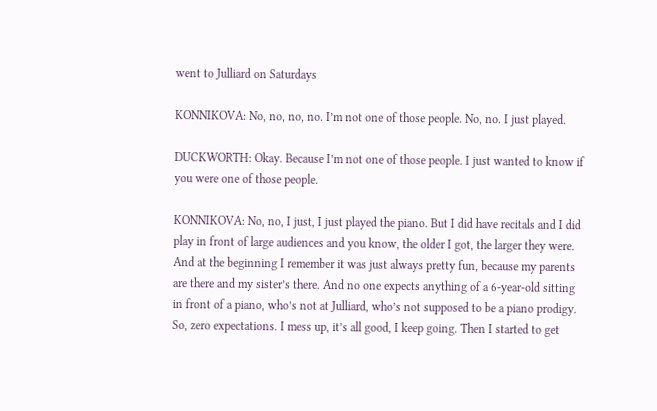went to Julliard on Saturdays

KONNIKOVA: No, no, no, no. I’m not one of those people. No, no. I just played.

DUCKWORTH: Okay. Because I’m not one of those people. I just wanted to know if you were one of those people.

KONNIKOVA: No, no, I just, I just played the piano. But I did have recitals and I did play in front of large audiences and you know, the older I got, the larger they were. And at the beginning I remember it was just always pretty fun, because my parents are there and my sister’s there. And no one expects anything of a 6-year-old sitting in front of a piano, who’s not at Julliard, who’s not supposed to be a piano prodigy. So, zero expectations. I mess up, it’s all good, I keep going. Then I started to get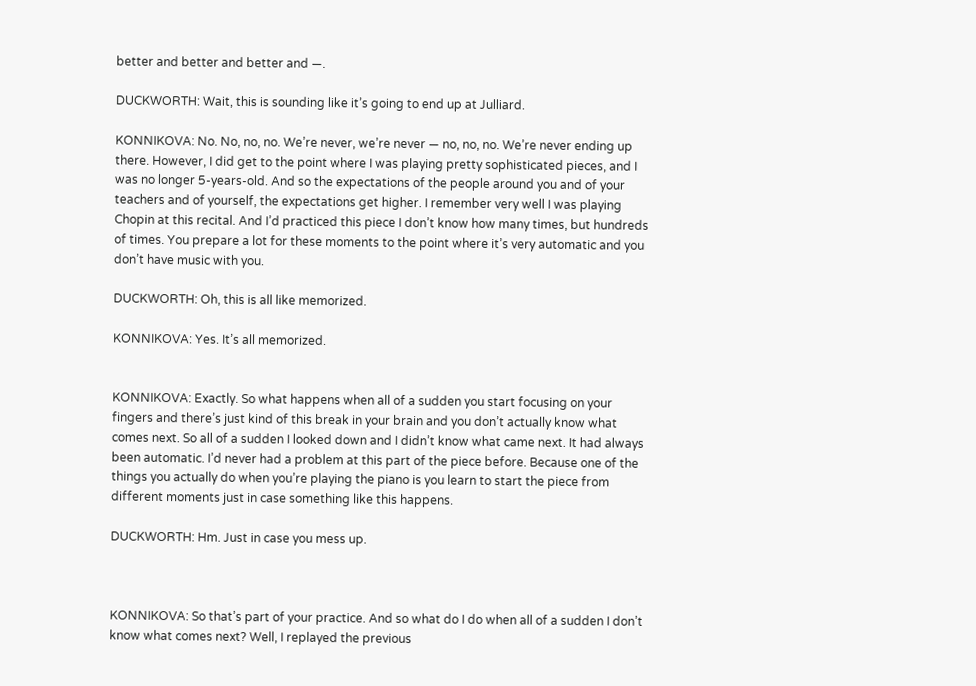better and better and better and —.

DUCKWORTH: Wait, this is sounding like it’s going to end up at Julliard.

KONNIKOVA: No. No, no, no. We’re never, we’re never — no, no, no. We’re never ending up there. However, I did get to the point where I was playing pretty sophisticated pieces, and I was no longer 5-years-old. And so the expectations of the people around you and of your teachers and of yourself, the expectations get higher. I remember very well I was playing Chopin at this recital. And I’d practiced this piece I don’t know how many times, but hundreds of times. You prepare a lot for these moments to the point where it’s very automatic and you don’t have music with you.

DUCKWORTH: Oh, this is all like memorized.

KONNIKOVA: Yes. It’s all memorized.


KONNIKOVA: Exactly. So what happens when all of a sudden you start focusing on your fingers and there’s just kind of this break in your brain and you don’t actually know what comes next. So all of a sudden I looked down and I didn’t know what came next. It had always been automatic. I’d never had a problem at this part of the piece before. Because one of the things you actually do when you’re playing the piano is you learn to start the piece from different moments just in case something like this happens.

DUCKWORTH: Hm. Just in case you mess up.



KONNIKOVA: So that’s part of your practice. And so what do I do when all of a sudden I don’t know what comes next? Well, I replayed the previous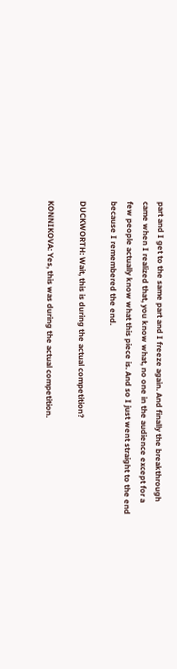part and I get to the same part and I freeze again. And finally the breakthrough came when I realized that, you know what, no one in the audience except for a few people actually know what this piece is. And so I just went straight to the end because I remembered the end.

DUCKWORTH: Wait, this is during the actual competition?

KONNIKOVA: Yes, this was during the actual competition.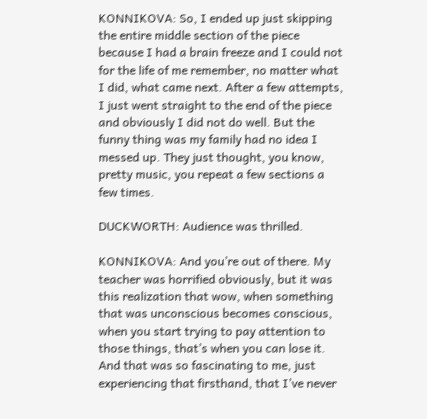KONNIKOVA: So, I ended up just skipping the entire middle section of the piece because I had a brain freeze and I could not for the life of me remember, no matter what I did, what came next. After a few attempts, I just went straight to the end of the piece and obviously I did not do well. But the funny thing was my family had no idea I messed up. They just thought, you know, pretty music, you repeat a few sections a few times.

DUCKWORTH: Audience was thrilled.

KONNIKOVA: And you’re out of there. My teacher was horrified obviously, but it was this realization that wow, when something that was unconscious becomes conscious, when you start trying to pay attention to those things, that’s when you can lose it. And that was so fascinating to me, just experiencing that firsthand, that I’ve never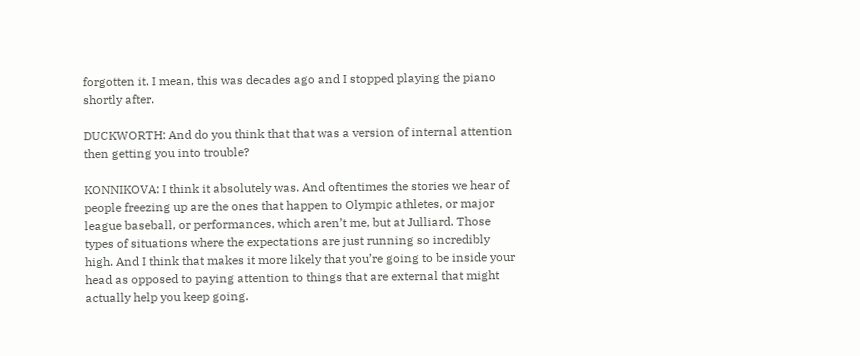forgotten it. I mean, this was decades ago and I stopped playing the piano shortly after.

DUCKWORTH: And do you think that that was a version of internal attention then getting you into trouble?

KONNIKOVA: I think it absolutely was. And oftentimes the stories we hear of people freezing up are the ones that happen to Olympic athletes, or major league baseball, or performances, which aren’t me, but at Julliard. Those types of situations where the expectations are just running so incredibly high. And I think that makes it more likely that you’re going to be inside your head as opposed to paying attention to things that are external that might actually help you keep going.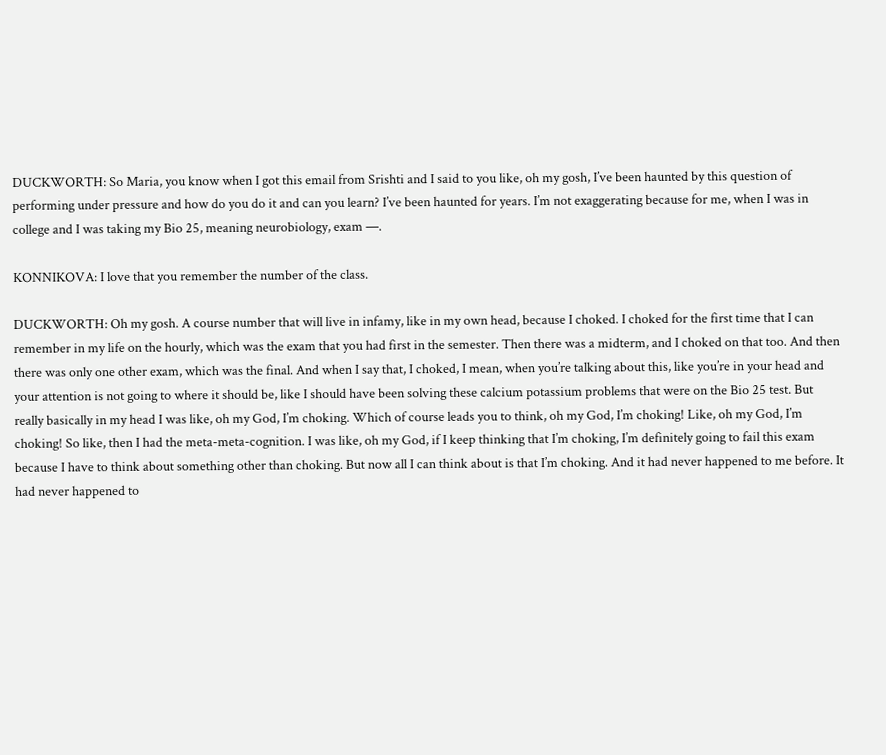DUCKWORTH: So Maria, you know when I got this email from Srishti and I said to you like, oh my gosh, I’ve been haunted by this question of performing under pressure and how do you do it and can you learn? I’ve been haunted for years. I’m not exaggerating because for me, when I was in college and I was taking my Bio 25, meaning neurobiology, exam —.

KONNIKOVA: I love that you remember the number of the class.

DUCKWORTH: Oh my gosh. A course number that will live in infamy, like in my own head, because I choked. I choked for the first time that I can remember in my life on the hourly, which was the exam that you had first in the semester. Then there was a midterm, and I choked on that too. And then there was only one other exam, which was the final. And when I say that, I choked, I mean, when you’re talking about this, like you’re in your head and your attention is not going to where it should be, like I should have been solving these calcium potassium problems that were on the Bio 25 test. But really basically in my head I was like, oh my God, I’m choking. Which of course leads you to think, oh my God, I’m choking! Like, oh my God, I’m choking! So like, then I had the meta-meta-cognition. I was like, oh my God, if I keep thinking that I’m choking, I’m definitely going to fail this exam because I have to think about something other than choking. But now all I can think about is that I’m choking. And it had never happened to me before. It had never happened to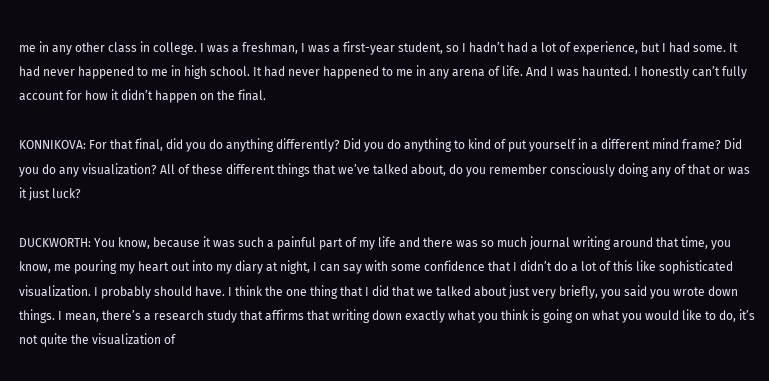me in any other class in college. I was a freshman, I was a first-year student, so I hadn’t had a lot of experience, but I had some. It had never happened to me in high school. It had never happened to me in any arena of life. And I was haunted. I honestly can’t fully account for how it didn’t happen on the final.

KONNIKOVA: For that final, did you do anything differently? Did you do anything to kind of put yourself in a different mind frame? Did you do any visualization? All of these different things that we’ve talked about, do you remember consciously doing any of that or was it just luck?

DUCKWORTH: You know, because it was such a painful part of my life and there was so much journal writing around that time, you know, me pouring my heart out into my diary at night, I can say with some confidence that I didn’t do a lot of this like sophisticated visualization. I probably should have. I think the one thing that I did that we talked about just very briefly, you said you wrote down things. I mean, there’s a research study that affirms that writing down exactly what you think is going on what you would like to do, it’s not quite the visualization of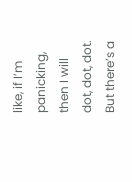like, if I’m panicking, then I will dot, dot, dot. But there’s a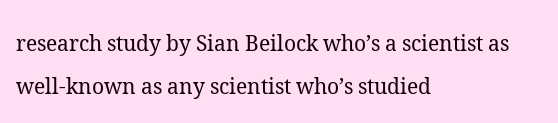research study by Sian Beilock who’s a scientist as well-known as any scientist who’s studied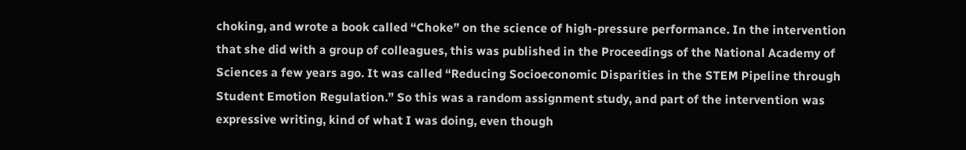choking, and wrote a book called “Choke” on the science of high-pressure performance. In the intervention that she did with a group of colleagues, this was published in the Proceedings of the National Academy of Sciences a few years ago. It was called “Reducing Socioeconomic Disparities in the STEM Pipeline through Student Emotion Regulation.” So this was a random assignment study, and part of the intervention was expressive writing, kind of what I was doing, even though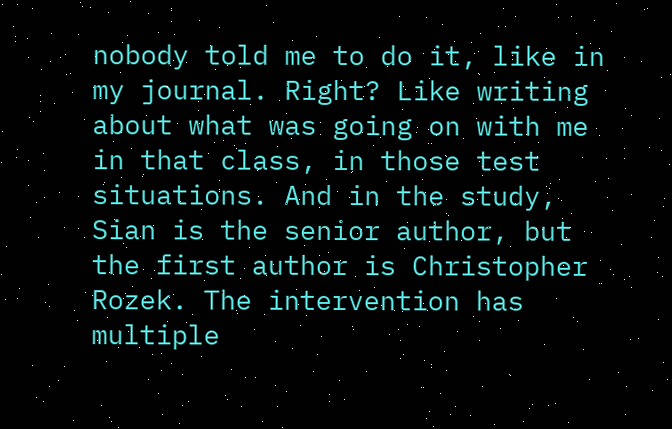nobody told me to do it, like in my journal. Right? Like writing about what was going on with me in that class, in those test situations. And in the study, Sian is the senior author, but the first author is Christopher Rozek. The intervention has multiple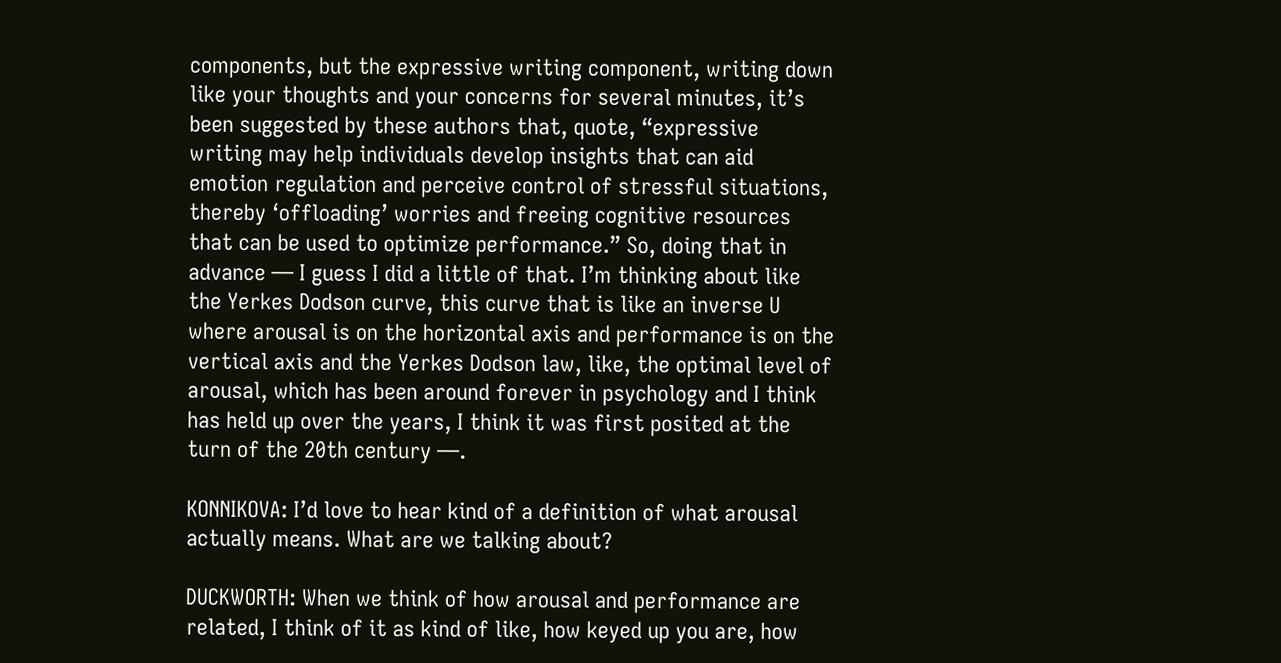components, but the expressive writing component, writing down like your thoughts and your concerns for several minutes, it’s been suggested by these authors that, quote, “expressive writing may help individuals develop insights that can aid emotion regulation and perceive control of stressful situations, thereby ‘offloading’ worries and freeing cognitive resources that can be used to optimize performance.” So, doing that in advance — I guess I did a little of that. I’m thinking about like the Yerkes Dodson curve, this curve that is like an inverse U where arousal is on the horizontal axis and performance is on the vertical axis and the Yerkes Dodson law, like, the optimal level of arousal, which has been around forever in psychology and I think has held up over the years, I think it was first posited at the turn of the 20th century —.

KONNIKOVA: I’d love to hear kind of a definition of what arousal actually means. What are we talking about?

DUCKWORTH: When we think of how arousal and performance are related, I think of it as kind of like, how keyed up you are, how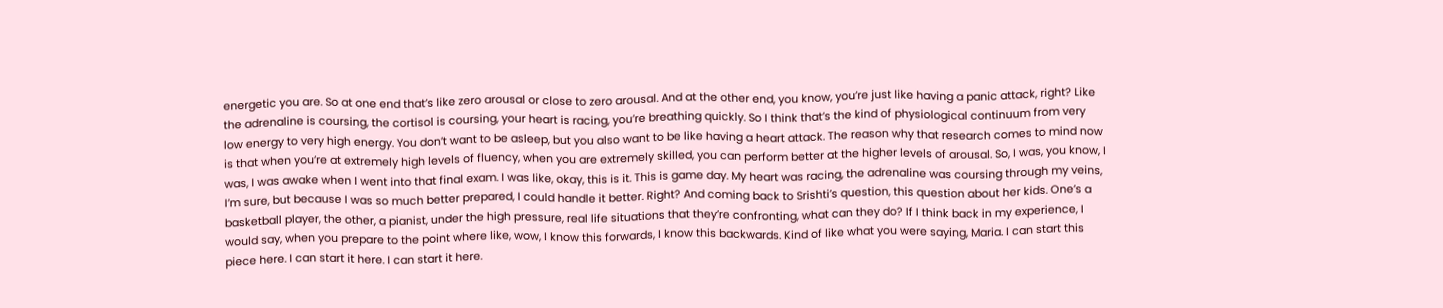energetic you are. So at one end that’s like zero arousal or close to zero arousal. And at the other end, you know, you’re just like having a panic attack, right? Like the adrenaline is coursing, the cortisol is coursing, your heart is racing, you’re breathing quickly. So I think that’s the kind of physiological continuum from very low energy to very high energy. You don’t want to be asleep, but you also want to be like having a heart attack. The reason why that research comes to mind now is that when you’re at extremely high levels of fluency, when you are extremely skilled, you can perform better at the higher levels of arousal. So, I was, you know, I was, I was awake when I went into that final exam. I was like, okay, this is it. This is game day. My heart was racing, the adrenaline was coursing through my veins, I’m sure, but because I was so much better prepared, I could handle it better. Right? And coming back to Srishti’s question, this question about her kids. One’s a basketball player, the other, a pianist, under the high pressure, real life situations that they’re confronting, what can they do? If I think back in my experience, I would say, when you prepare to the point where like, wow, I know this forwards, I know this backwards. Kind of like what you were saying, Maria. I can start this piece here. I can start it here. I can start it here.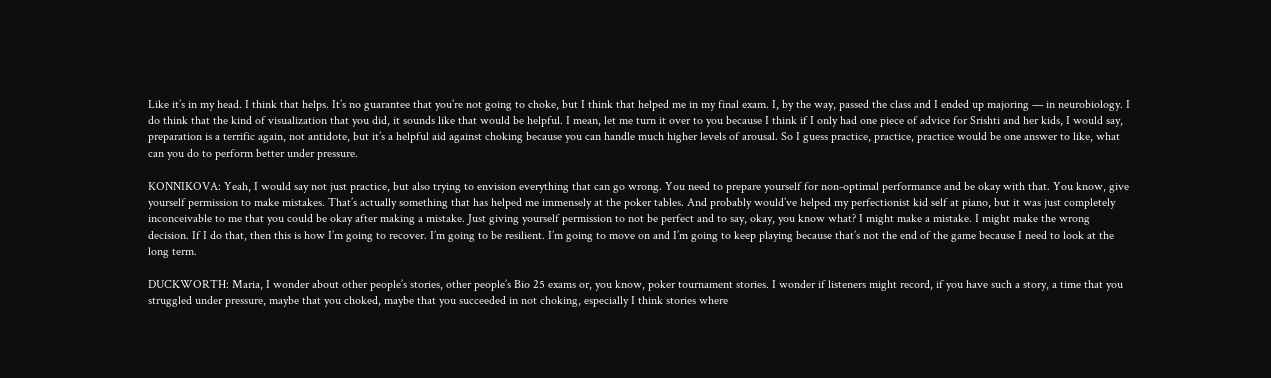Like it’s in my head. I think that helps. It’s no guarantee that you’re not going to choke, but I think that helped me in my final exam. I, by the way, passed the class and I ended up majoring — in neurobiology. I do think that the kind of visualization that you did, it sounds like that would be helpful. I mean, let me turn it over to you because I think if I only had one piece of advice for Srishti and her kids, I would say, preparation is a terrific again, not antidote, but it’s a helpful aid against choking because you can handle much higher levels of arousal. So I guess practice, practice, practice would be one answer to like, what can you do to perform better under pressure.

KONNIKOVA: Yeah, I would say not just practice, but also trying to envision everything that can go wrong. You need to prepare yourself for non-optimal performance and be okay with that. You know, give yourself permission to make mistakes. That’s actually something that has helped me immensely at the poker tables. And probably would’ve helped my perfectionist kid self at piano, but it was just completely inconceivable to me that you could be okay after making a mistake. Just giving yourself permission to not be perfect and to say, okay, you know what? I might make a mistake. I might make the wrong decision. If I do that, then this is how I’m going to recover. I’m going to be resilient. I’m going to move on and I’m going to keep playing because that’s not the end of the game because I need to look at the long term.

DUCKWORTH: Maria, I wonder about other people’s stories, other people’s Bio 25 exams or, you know, poker tournament stories. I wonder if listeners might record, if you have such a story, a time that you struggled under pressure, maybe that you choked, maybe that you succeeded in not choking, especially I think stories where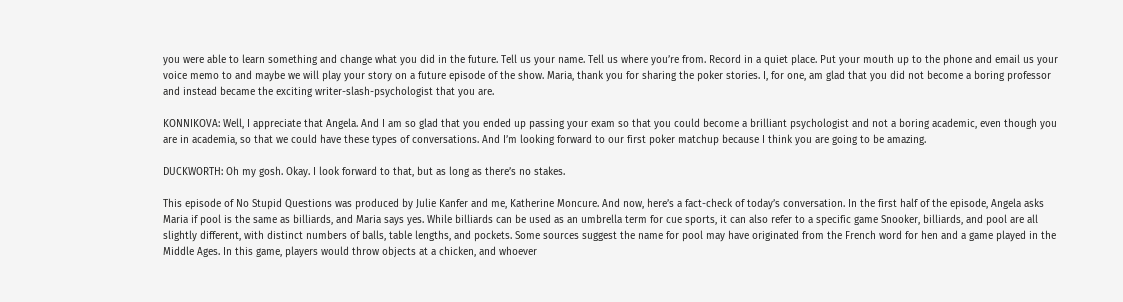you were able to learn something and change what you did in the future. Tell us your name. Tell us where you’re from. Record in a quiet place. Put your mouth up to the phone and email us your voice memo to and maybe we will play your story on a future episode of the show. Maria, thank you for sharing the poker stories. I, for one, am glad that you did not become a boring professor and instead became the exciting writer-slash-psychologist that you are.

KONNIKOVA: Well, I appreciate that Angela. And I am so glad that you ended up passing your exam so that you could become a brilliant psychologist and not a boring academic, even though you are in academia, so that we could have these types of conversations. And I’m looking forward to our first poker matchup because I think you are going to be amazing.

DUCKWORTH: Oh my gosh. Okay. I look forward to that, but as long as there’s no stakes.

This episode of No Stupid Questions was produced by Julie Kanfer and me, Katherine Moncure. And now, here’s a fact-check of today’s conversation. In the first half of the episode, Angela asks Maria if pool is the same as billiards, and Maria says yes. While billiards can be used as an umbrella term for cue sports, it can also refer to a specific game Snooker, billiards, and pool are all slightly different, with distinct numbers of balls, table lengths, and pockets. Some sources suggest the name for pool may have originated from the French word for hen and a game played in the Middle Ages. In this game, players would throw objects at a chicken, and whoever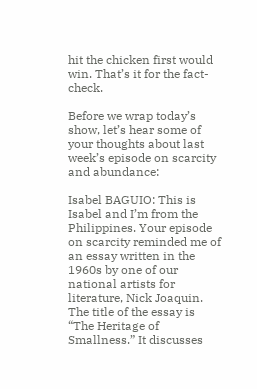hit the chicken first would win. That’s it for the fact-check.

Before we wrap today’s show, let’s hear some of your thoughts about last week’s episode on scarcity and abundance:

Isabel BAGUIO: This is Isabel and I’m from the Philippines. Your episode on scarcity reminded me of an essay written in the 1960s by one of our national artists for literature, Nick Joaquin. The title of the essay is “The Heritage of Smallness.” It discusses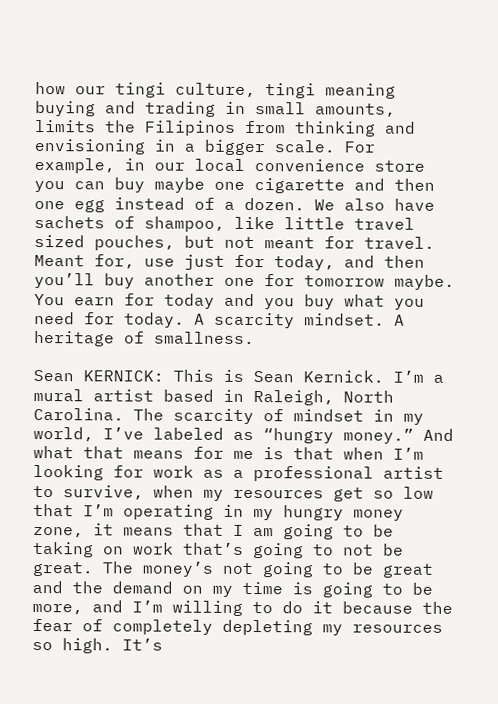how our tingi culture, tingi meaning buying and trading in small amounts, limits the Filipinos from thinking and envisioning in a bigger scale. For example, in our local convenience store you can buy maybe one cigarette and then one egg instead of a dozen. We also have sachets of shampoo, like little travel sized pouches, but not meant for travel. Meant for, use just for today, and then you’ll buy another one for tomorrow maybe. You earn for today and you buy what you need for today. A scarcity mindset. A heritage of smallness.

Sean KERNICK: This is Sean Kernick. I’m a mural artist based in Raleigh, North Carolina. The scarcity of mindset in my world, I’ve labeled as “hungry money.” And what that means for me is that when I’m looking for work as a professional artist to survive, when my resources get so low that I’m operating in my hungry money zone, it means that I am going to be taking on work that’s going to not be great. The money’s not going to be great and the demand on my time is going to be more, and I’m willing to do it because the fear of completely depleting my resources so high. It’s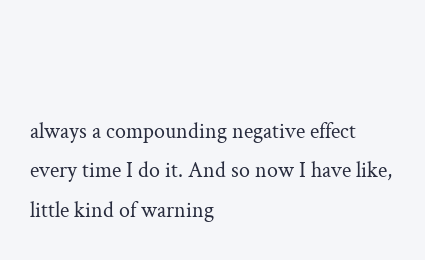always a compounding negative effect every time I do it. And so now I have like, little kind of warning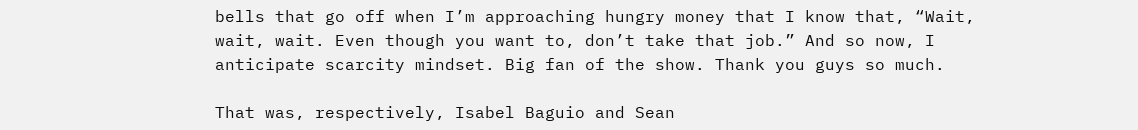bells that go off when I’m approaching hungry money that I know that, “Wait, wait, wait. Even though you want to, don’t take that job.” And so now, I anticipate scarcity mindset. Big fan of the show. Thank you guys so much.

That was, respectively, Isabel Baguio and Sean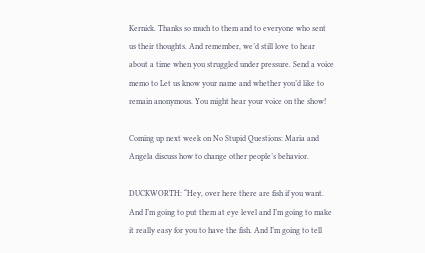Kernick. Thanks so much to them and to everyone who sent us their thoughts. And remember, we’d still love to hear about a time when you struggled under pressure. Send a voice memo to Let us know your name and whether you’d like to remain anonymous. You might hear your voice on the show!

Coming up next week on No Stupid Questions: Maria and Angela discuss how to change other people’s behavior.

DUCKWORTH: “Hey, over here there are fish if you want. And I’m going to put them at eye level and I’m going to make it really easy for you to have the fish. And I’m going to tell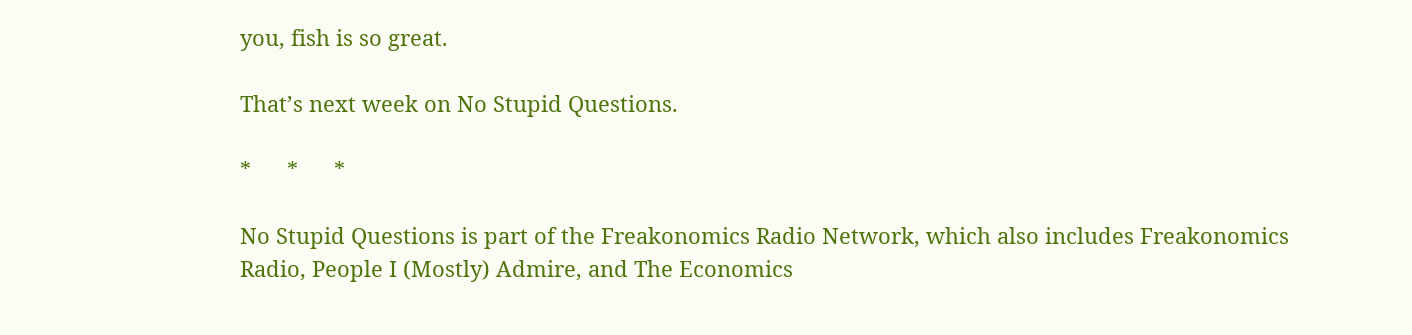you, fish is so great.

That’s next week on No Stupid Questions.

*      *      *

No Stupid Questions is part of the Freakonomics Radio Network, which also includes Freakonomics Radio, People I (Mostly) Admire, and The Economics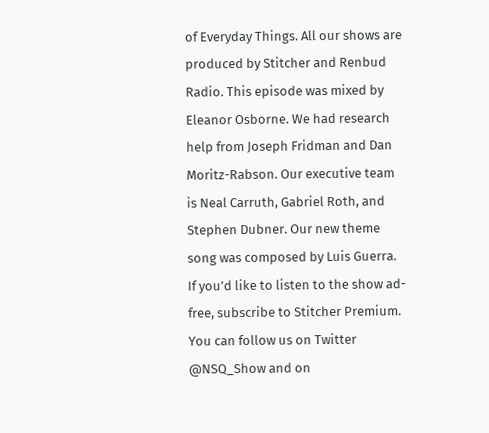of Everyday Things. All our shows are produced by Stitcher and Renbud Radio. This episode was mixed by Eleanor Osborne. We had research help from Joseph Fridman and Dan Moritz-Rabson. Our executive team is Neal Carruth, Gabriel Roth, and Stephen Dubner. Our new theme song was composed by Luis Guerra. If you’d like to listen to the show ad-free, subscribe to Stitcher Premium. You can follow us on Twitter @NSQ_Show and on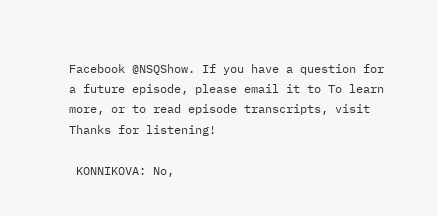Facebook @NSQShow. If you have a question for a future episode, please email it to To learn more, or to read episode transcripts, visit Thanks for listening!

 KONNIKOVA: No,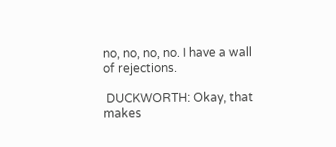no, no, no, no. I have a wall of rejections.

 DUCKWORTH: Okay, that makes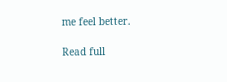me feel better.

Read full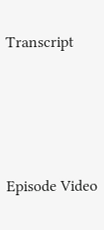Transcript




Episode Video